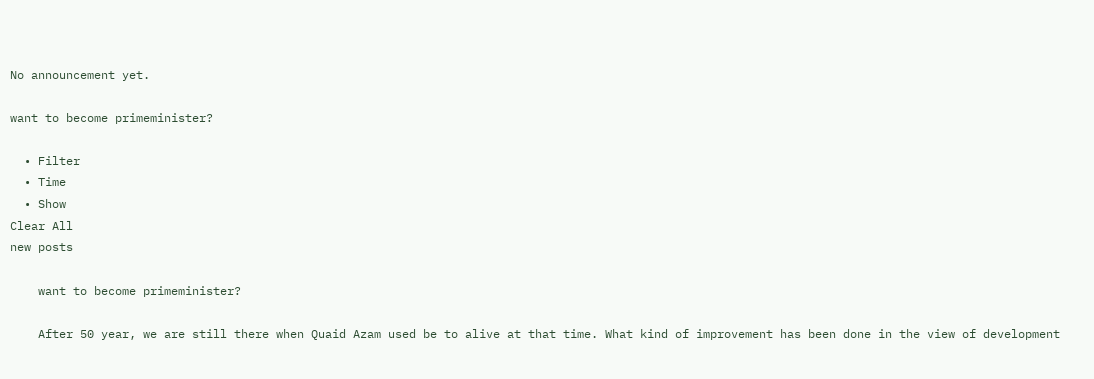No announcement yet.

want to become primeminister?

  • Filter
  • Time
  • Show
Clear All
new posts

    want to become primeminister?

    After 50 year, we are still there when Quaid Azam used be to alive at that time. What kind of improvement has been done in the view of development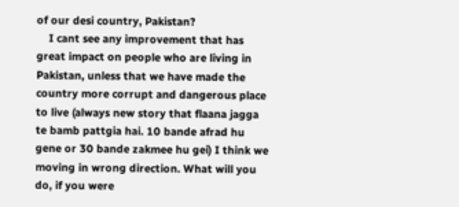of our desi country, Pakistan?
    I cant see any improvement that has great impact on people who are living in Pakistan, unless that we have made the country more corrupt and dangerous place to live (always new story that flaana jagga te bamb pattgia hai. 10 bande afrad hu gene or 30 bande zakmee hu gei) I think we moving in wrong direction. What will you do, if you were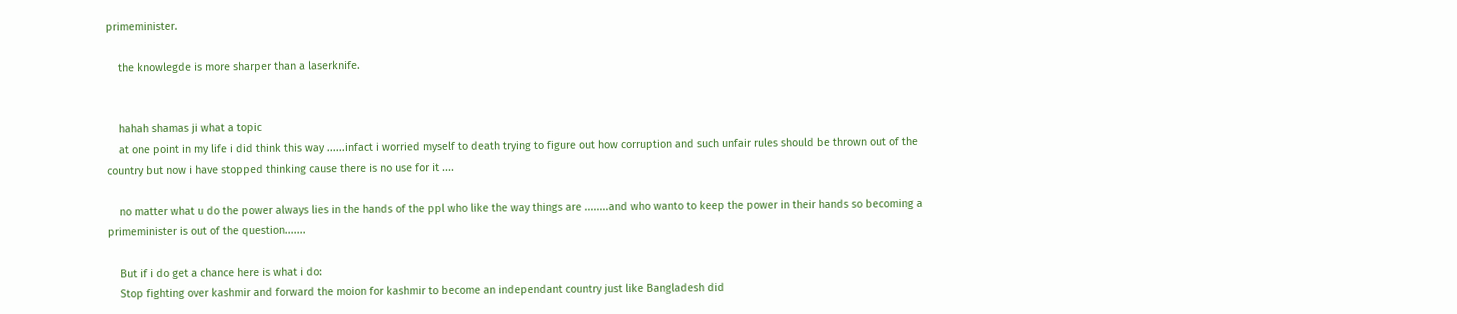primeminister.

    the knowlegde is more sharper than a laserknife.


    hahah shamas ji what a topic
    at one point in my life i did think this way ......infact i worried myself to death trying to figure out how corruption and such unfair rules should be thrown out of the country but now i have stopped thinking cause there is no use for it ....

    no matter what u do the power always lies in the hands of the ppl who like the way things are ........and who wanto to keep the power in their hands so becoming a primeminister is out of the question.......

    But if i do get a chance here is what i do:
    Stop fighting over kashmir and forward the moion for kashmir to become an independant country just like Bangladesh did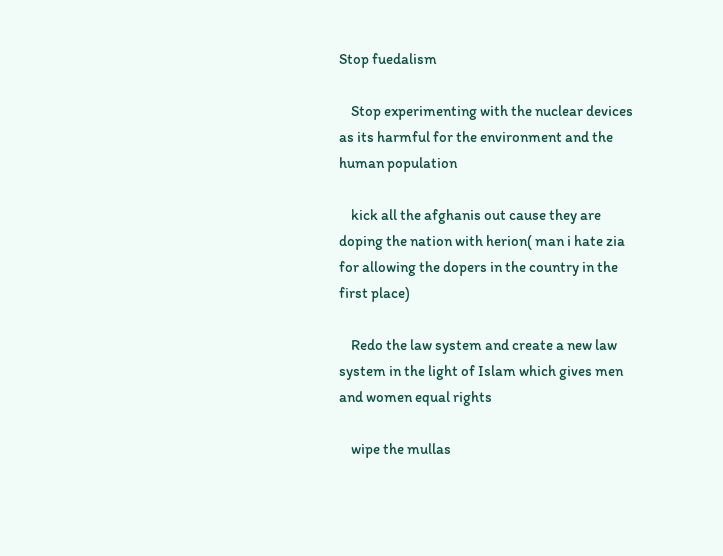Stop fuedalism

    Stop experimenting with the nuclear devices as its harmful for the environment and the human population

    kick all the afghanis out cause they are doping the nation with herion( man i hate zia for allowing the dopers in the country in the first place)

    Redo the law system and create a new law system in the light of Islam which gives men and women equal rights

    wipe the mullas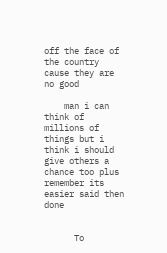off the face of the country cause they are no good

    man i can think of millions of things but i think i should give others a chance too plus remember its easier said then done


      To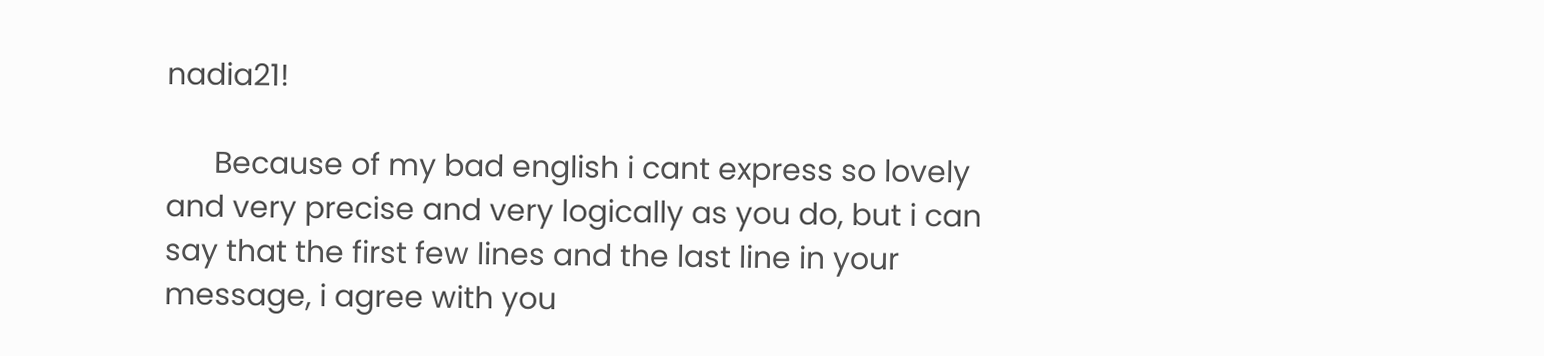nadia21!

      Because of my bad english i cant express so lovely and very precise and very logically as you do, but i can say that the first few lines and the last line in your message, i agree with you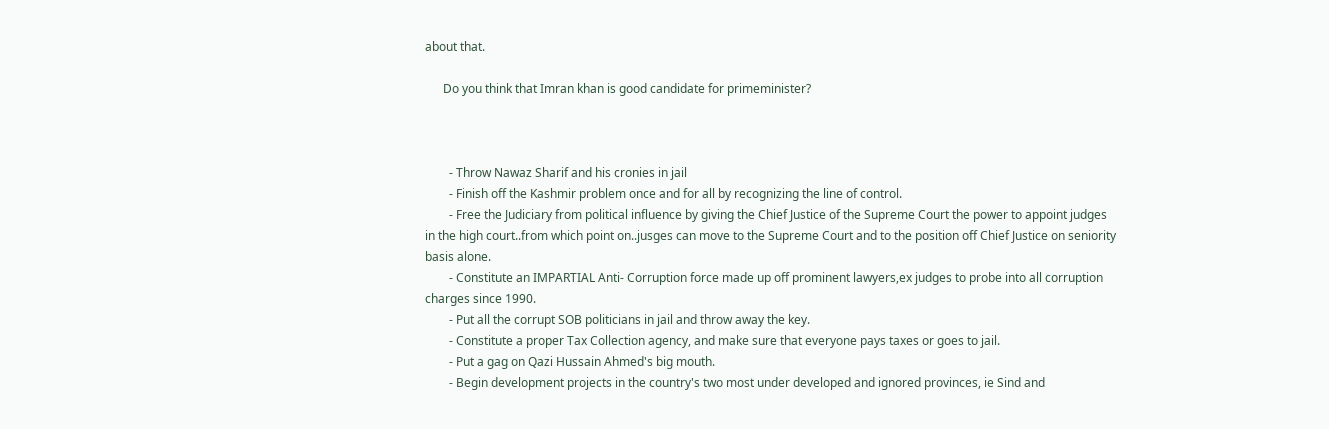about that.

      Do you think that Imran khan is good candidate for primeminister?



        - Throw Nawaz Sharif and his cronies in jail
        - Finish off the Kashmir problem once and for all by recognizing the line of control.
        - Free the Judiciary from political influence by giving the Chief Justice of the Supreme Court the power to appoint judges in the high court..from which point on..jusges can move to the Supreme Court and to the position off Chief Justice on seniority basis alone.
        - Constitute an IMPARTIAL Anti- Corruption force made up off prominent lawyers,ex judges to probe into all corruption charges since 1990.
        - Put all the corrupt SOB politicians in jail and throw away the key.
        - Constitute a proper Tax Collection agency, and make sure that everyone pays taxes or goes to jail.
        - Put a gag on Qazi Hussain Ahmed's big mouth.
        - Begin development projects in the country's two most under developed and ignored provinces, ie Sind and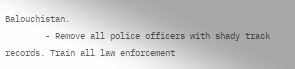Balouchistan.
        - Remove all police officers with shady track records. Train all law enforcement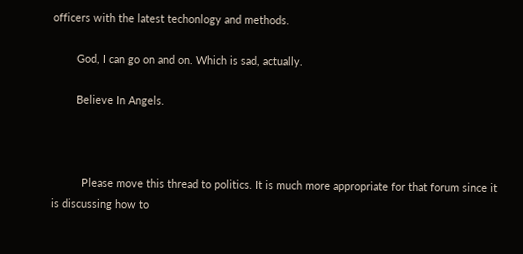officers with the latest techonlogy and methods.

        God, I can go on and on. Which is sad, actually.

        Believe In Angels.



          Please move this thread to politics. It is much more appropriate for that forum since it is discussing how to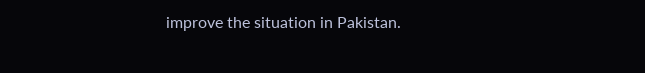improve the situation in Pakistan.